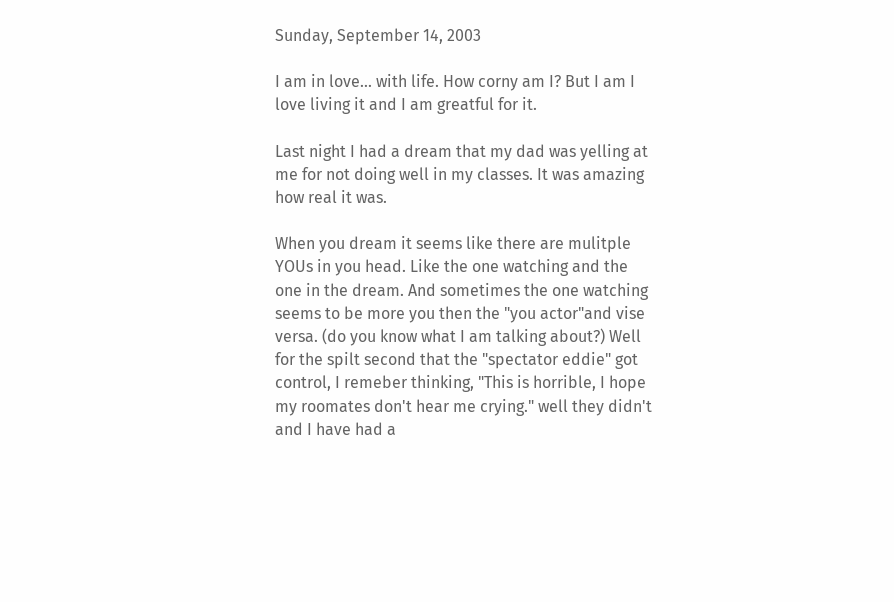Sunday, September 14, 2003

I am in love... with life. How corny am I? But I am I love living it and I am greatful for it.

Last night I had a dream that my dad was yelling at me for not doing well in my classes. It was amazing how real it was.

When you dream it seems like there are mulitple YOUs in you head. Like the one watching and the one in the dream. And sometimes the one watching seems to be more you then the "you actor"and vise versa. (do you know what I am talking about?) Well for the spilt second that the "spectator eddie" got control, I remeber thinking, "This is horrible, I hope my roomates don't hear me crying." well they didn't and I have had a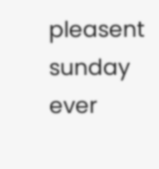pleasent sunday ever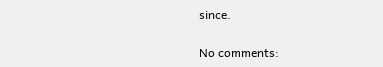since.

No comments: